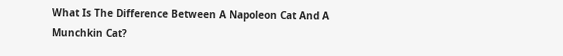What Is The Difference Between A Napoleon Cat And A Munchkin Cat?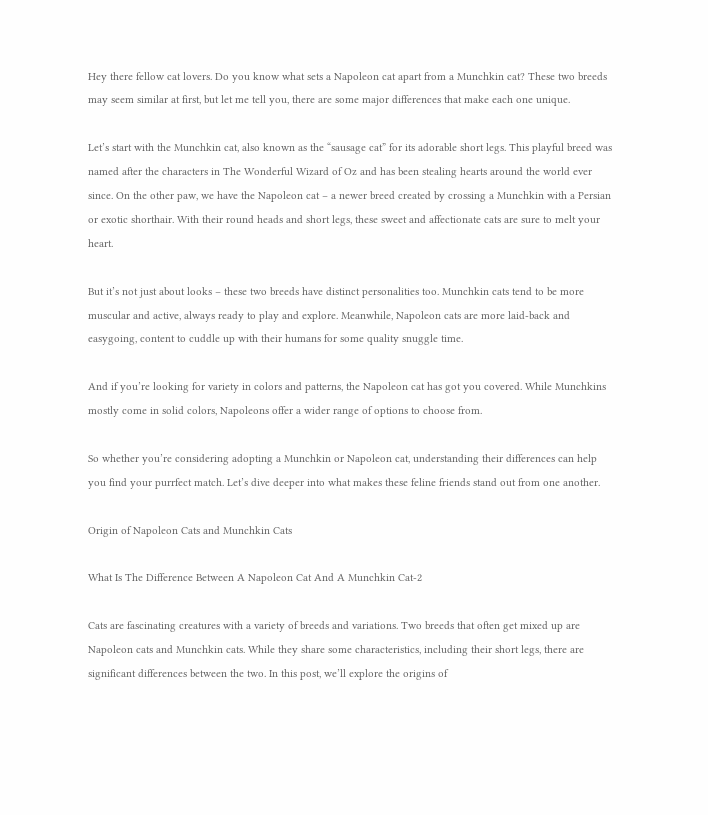Hey there fellow cat lovers. Do you know what sets a Napoleon cat apart from a Munchkin cat? These two breeds may seem similar at first, but let me tell you, there are some major differences that make each one unique.

Let’s start with the Munchkin cat, also known as the “sausage cat” for its adorable short legs. This playful breed was named after the characters in The Wonderful Wizard of Oz and has been stealing hearts around the world ever since. On the other paw, we have the Napoleon cat – a newer breed created by crossing a Munchkin with a Persian or exotic shorthair. With their round heads and short legs, these sweet and affectionate cats are sure to melt your heart.

But it’s not just about looks – these two breeds have distinct personalities too. Munchkin cats tend to be more muscular and active, always ready to play and explore. Meanwhile, Napoleon cats are more laid-back and easygoing, content to cuddle up with their humans for some quality snuggle time.

And if you’re looking for variety in colors and patterns, the Napoleon cat has got you covered. While Munchkins mostly come in solid colors, Napoleons offer a wider range of options to choose from.

So whether you’re considering adopting a Munchkin or Napoleon cat, understanding their differences can help you find your purrfect match. Let’s dive deeper into what makes these feline friends stand out from one another.

Origin of Napoleon Cats and Munchkin Cats

What Is The Difference Between A Napoleon Cat And A Munchkin Cat-2

Cats are fascinating creatures with a variety of breeds and variations. Two breeds that often get mixed up are Napoleon cats and Munchkin cats. While they share some characteristics, including their short legs, there are significant differences between the two. In this post, we’ll explore the origins of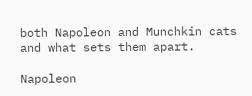both Napoleon and Munchkin cats and what sets them apart.

Napoleon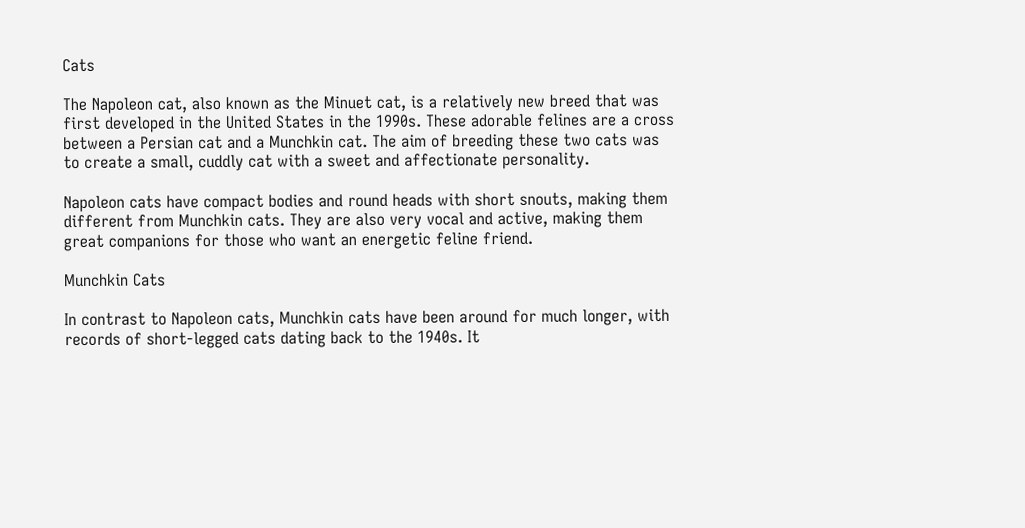Cats

The Napoleon cat, also known as the Minuet cat, is a relatively new breed that was first developed in the United States in the 1990s. These adorable felines are a cross between a Persian cat and a Munchkin cat. The aim of breeding these two cats was to create a small, cuddly cat with a sweet and affectionate personality.

Napoleon cats have compact bodies and round heads with short snouts, making them different from Munchkin cats. They are also very vocal and active, making them great companions for those who want an energetic feline friend.

Munchkin Cats

In contrast to Napoleon cats, Munchkin cats have been around for much longer, with records of short-legged cats dating back to the 1940s. It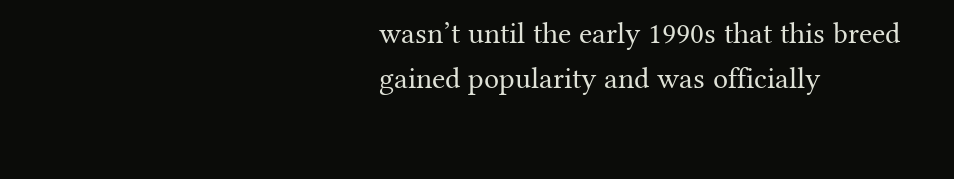wasn’t until the early 1990s that this breed gained popularity and was officially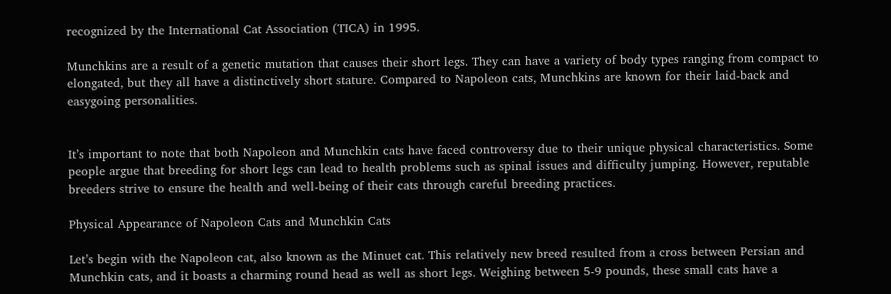recognized by the International Cat Association (TICA) in 1995.

Munchkins are a result of a genetic mutation that causes their short legs. They can have a variety of body types ranging from compact to elongated, but they all have a distinctively short stature. Compared to Napoleon cats, Munchkins are known for their laid-back and easygoing personalities.


It’s important to note that both Napoleon and Munchkin cats have faced controversy due to their unique physical characteristics. Some people argue that breeding for short legs can lead to health problems such as spinal issues and difficulty jumping. However, reputable breeders strive to ensure the health and well-being of their cats through careful breeding practices.

Physical Appearance of Napoleon Cats and Munchkin Cats

Let’s begin with the Napoleon cat, also known as the Minuet cat. This relatively new breed resulted from a cross between Persian and Munchkin cats, and it boasts a charming round head as well as short legs. Weighing between 5-9 pounds, these small cats have a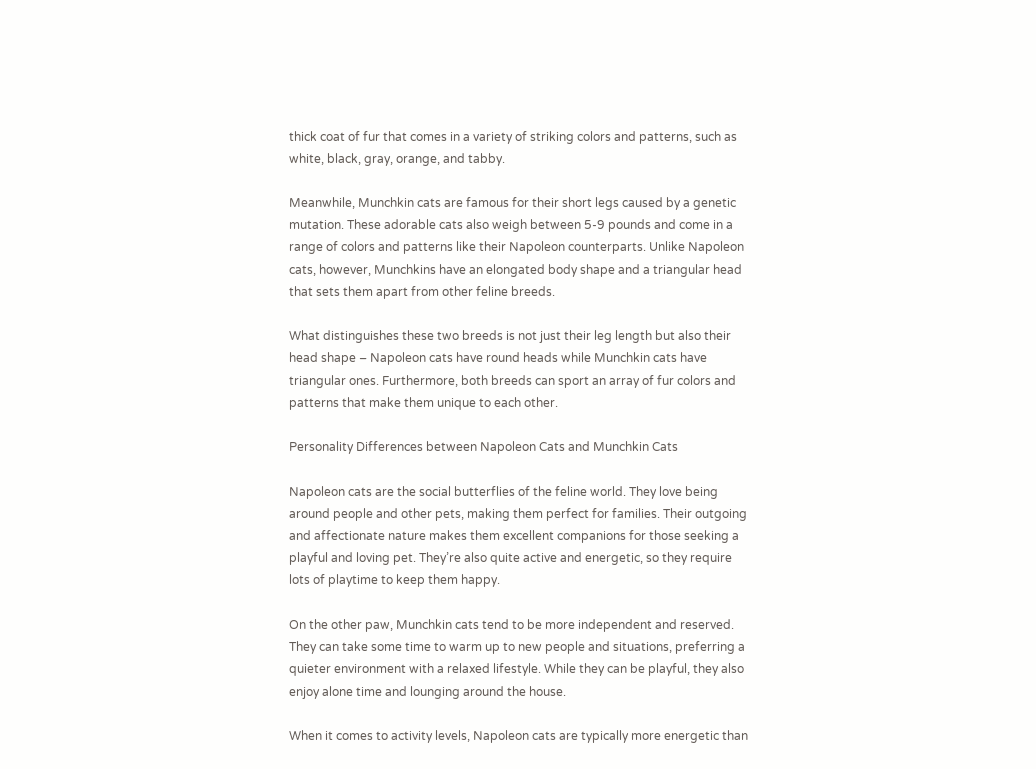thick coat of fur that comes in a variety of striking colors and patterns, such as white, black, gray, orange, and tabby.

Meanwhile, Munchkin cats are famous for their short legs caused by a genetic mutation. These adorable cats also weigh between 5-9 pounds and come in a range of colors and patterns like their Napoleon counterparts. Unlike Napoleon cats, however, Munchkins have an elongated body shape and a triangular head that sets them apart from other feline breeds.

What distinguishes these two breeds is not just their leg length but also their head shape – Napoleon cats have round heads while Munchkin cats have triangular ones. Furthermore, both breeds can sport an array of fur colors and patterns that make them unique to each other.

Personality Differences between Napoleon Cats and Munchkin Cats

Napoleon cats are the social butterflies of the feline world. They love being around people and other pets, making them perfect for families. Their outgoing and affectionate nature makes them excellent companions for those seeking a playful and loving pet. They’re also quite active and energetic, so they require lots of playtime to keep them happy.

On the other paw, Munchkin cats tend to be more independent and reserved. They can take some time to warm up to new people and situations, preferring a quieter environment with a relaxed lifestyle. While they can be playful, they also enjoy alone time and lounging around the house.

When it comes to activity levels, Napoleon cats are typically more energetic than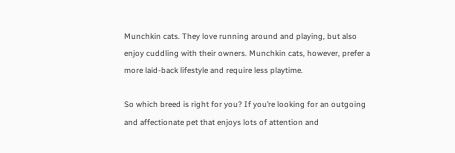Munchkin cats. They love running around and playing, but also enjoy cuddling with their owners. Munchkin cats, however, prefer a more laid-back lifestyle and require less playtime.

So which breed is right for you? If you’re looking for an outgoing and affectionate pet that enjoys lots of attention and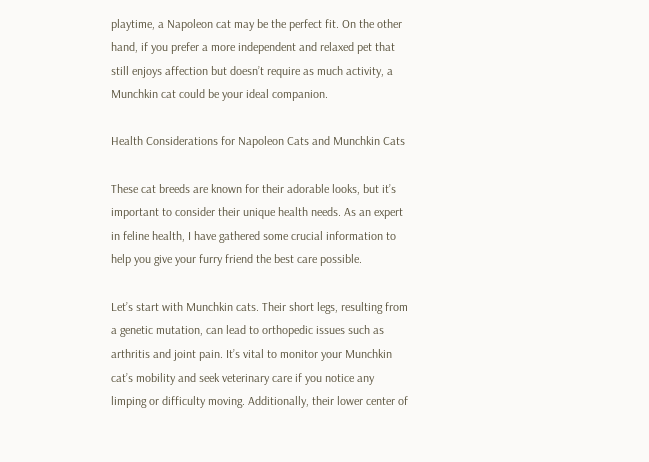playtime, a Napoleon cat may be the perfect fit. On the other hand, if you prefer a more independent and relaxed pet that still enjoys affection but doesn’t require as much activity, a Munchkin cat could be your ideal companion.

Health Considerations for Napoleon Cats and Munchkin Cats

These cat breeds are known for their adorable looks, but it’s important to consider their unique health needs. As an expert in feline health, I have gathered some crucial information to help you give your furry friend the best care possible.

Let’s start with Munchkin cats. Their short legs, resulting from a genetic mutation, can lead to orthopedic issues such as arthritis and joint pain. It’s vital to monitor your Munchkin cat’s mobility and seek veterinary care if you notice any limping or difficulty moving. Additionally, their lower center of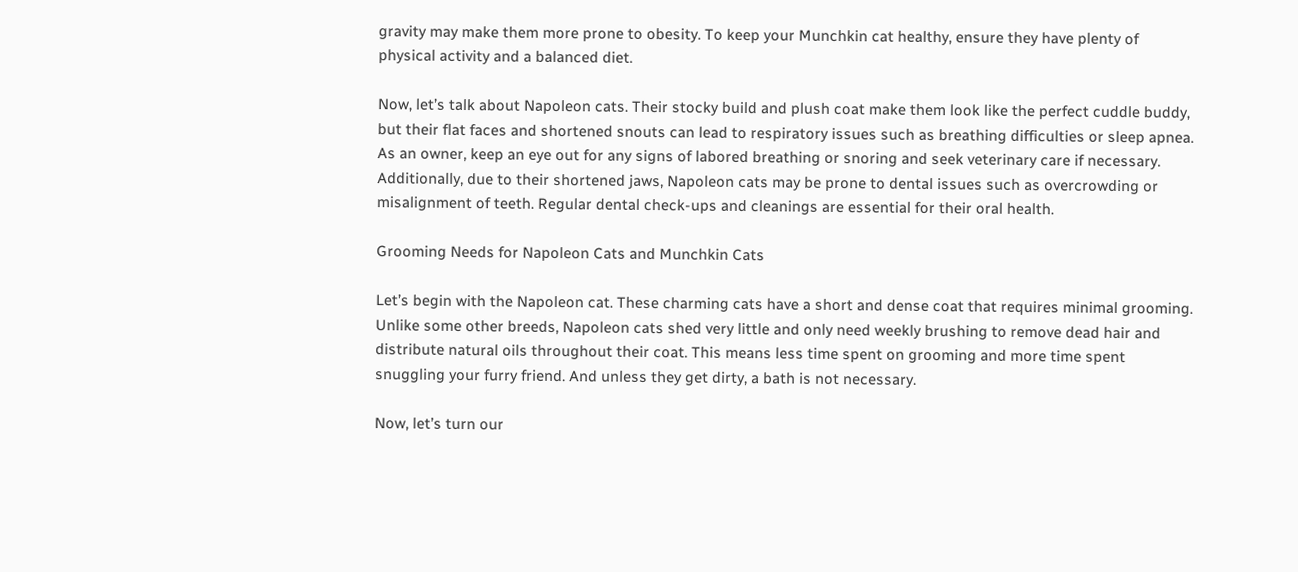gravity may make them more prone to obesity. To keep your Munchkin cat healthy, ensure they have plenty of physical activity and a balanced diet.

Now, let’s talk about Napoleon cats. Their stocky build and plush coat make them look like the perfect cuddle buddy, but their flat faces and shortened snouts can lead to respiratory issues such as breathing difficulties or sleep apnea. As an owner, keep an eye out for any signs of labored breathing or snoring and seek veterinary care if necessary. Additionally, due to their shortened jaws, Napoleon cats may be prone to dental issues such as overcrowding or misalignment of teeth. Regular dental check-ups and cleanings are essential for their oral health.

Grooming Needs for Napoleon Cats and Munchkin Cats

Let’s begin with the Napoleon cat. These charming cats have a short and dense coat that requires minimal grooming. Unlike some other breeds, Napoleon cats shed very little and only need weekly brushing to remove dead hair and distribute natural oils throughout their coat. This means less time spent on grooming and more time spent snuggling your furry friend. And unless they get dirty, a bath is not necessary.

Now, let’s turn our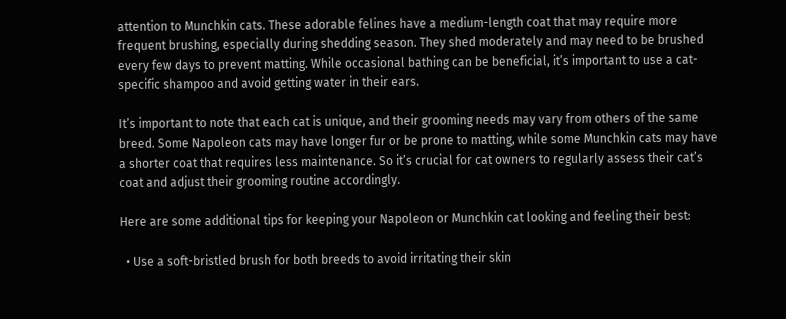attention to Munchkin cats. These adorable felines have a medium-length coat that may require more frequent brushing, especially during shedding season. They shed moderately and may need to be brushed every few days to prevent matting. While occasional bathing can be beneficial, it’s important to use a cat-specific shampoo and avoid getting water in their ears.

It’s important to note that each cat is unique, and their grooming needs may vary from others of the same breed. Some Napoleon cats may have longer fur or be prone to matting, while some Munchkin cats may have a shorter coat that requires less maintenance. So it’s crucial for cat owners to regularly assess their cat’s coat and adjust their grooming routine accordingly.

Here are some additional tips for keeping your Napoleon or Munchkin cat looking and feeling their best:

  • Use a soft-bristled brush for both breeds to avoid irritating their skin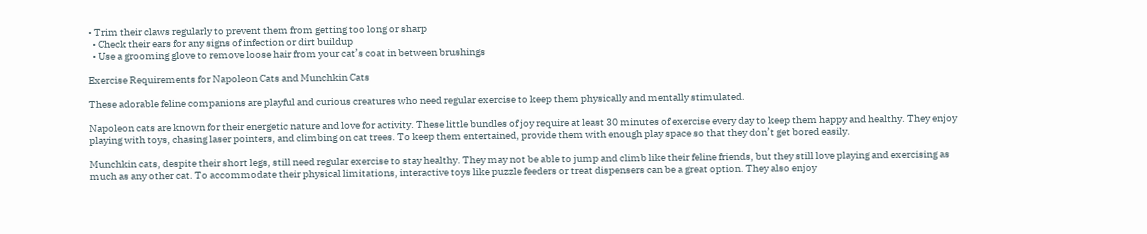• Trim their claws regularly to prevent them from getting too long or sharp
  • Check their ears for any signs of infection or dirt buildup
  • Use a grooming glove to remove loose hair from your cat’s coat in between brushings

Exercise Requirements for Napoleon Cats and Munchkin Cats

These adorable feline companions are playful and curious creatures who need regular exercise to keep them physically and mentally stimulated.

Napoleon cats are known for their energetic nature and love for activity. These little bundles of joy require at least 30 minutes of exercise every day to keep them happy and healthy. They enjoy playing with toys, chasing laser pointers, and climbing on cat trees. To keep them entertained, provide them with enough play space so that they don’t get bored easily.

Munchkin cats, despite their short legs, still need regular exercise to stay healthy. They may not be able to jump and climb like their feline friends, but they still love playing and exercising as much as any other cat. To accommodate their physical limitations, interactive toys like puzzle feeders or treat dispensers can be a great option. They also enjoy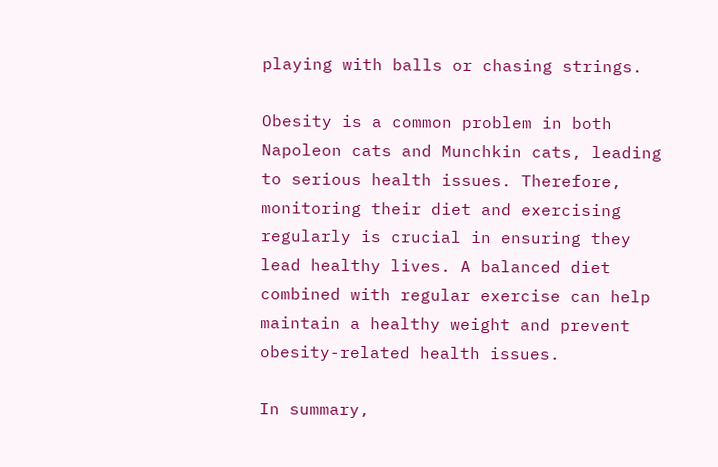playing with balls or chasing strings.

Obesity is a common problem in both Napoleon cats and Munchkin cats, leading to serious health issues. Therefore, monitoring their diet and exercising regularly is crucial in ensuring they lead healthy lives. A balanced diet combined with regular exercise can help maintain a healthy weight and prevent obesity-related health issues.

In summary,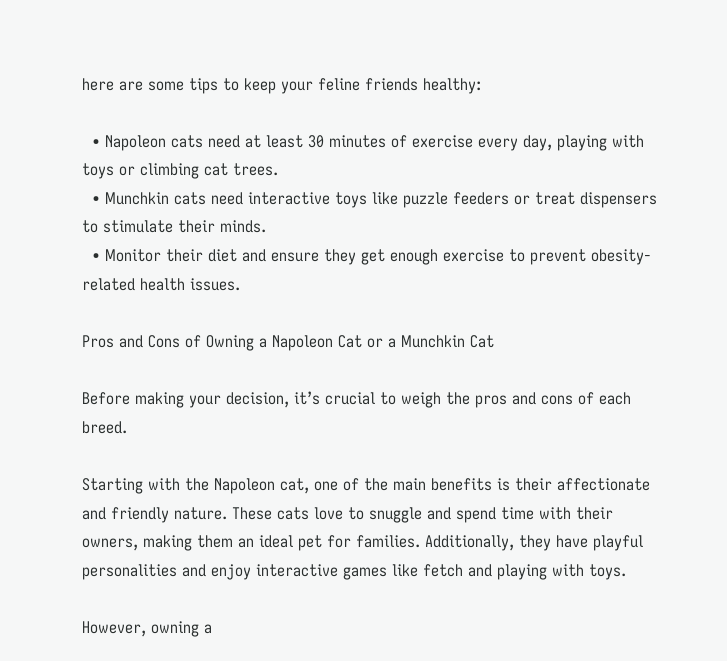here are some tips to keep your feline friends healthy:

  • Napoleon cats need at least 30 minutes of exercise every day, playing with toys or climbing cat trees.
  • Munchkin cats need interactive toys like puzzle feeders or treat dispensers to stimulate their minds.
  • Monitor their diet and ensure they get enough exercise to prevent obesity-related health issues.

Pros and Cons of Owning a Napoleon Cat or a Munchkin Cat

Before making your decision, it’s crucial to weigh the pros and cons of each breed.

Starting with the Napoleon cat, one of the main benefits is their affectionate and friendly nature. These cats love to snuggle and spend time with their owners, making them an ideal pet for families. Additionally, they have playful personalities and enjoy interactive games like fetch and playing with toys.

However, owning a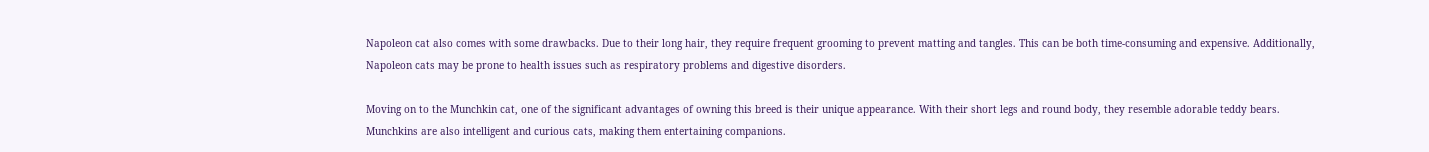Napoleon cat also comes with some drawbacks. Due to their long hair, they require frequent grooming to prevent matting and tangles. This can be both time-consuming and expensive. Additionally, Napoleon cats may be prone to health issues such as respiratory problems and digestive disorders.

Moving on to the Munchkin cat, one of the significant advantages of owning this breed is their unique appearance. With their short legs and round body, they resemble adorable teddy bears. Munchkins are also intelligent and curious cats, making them entertaining companions.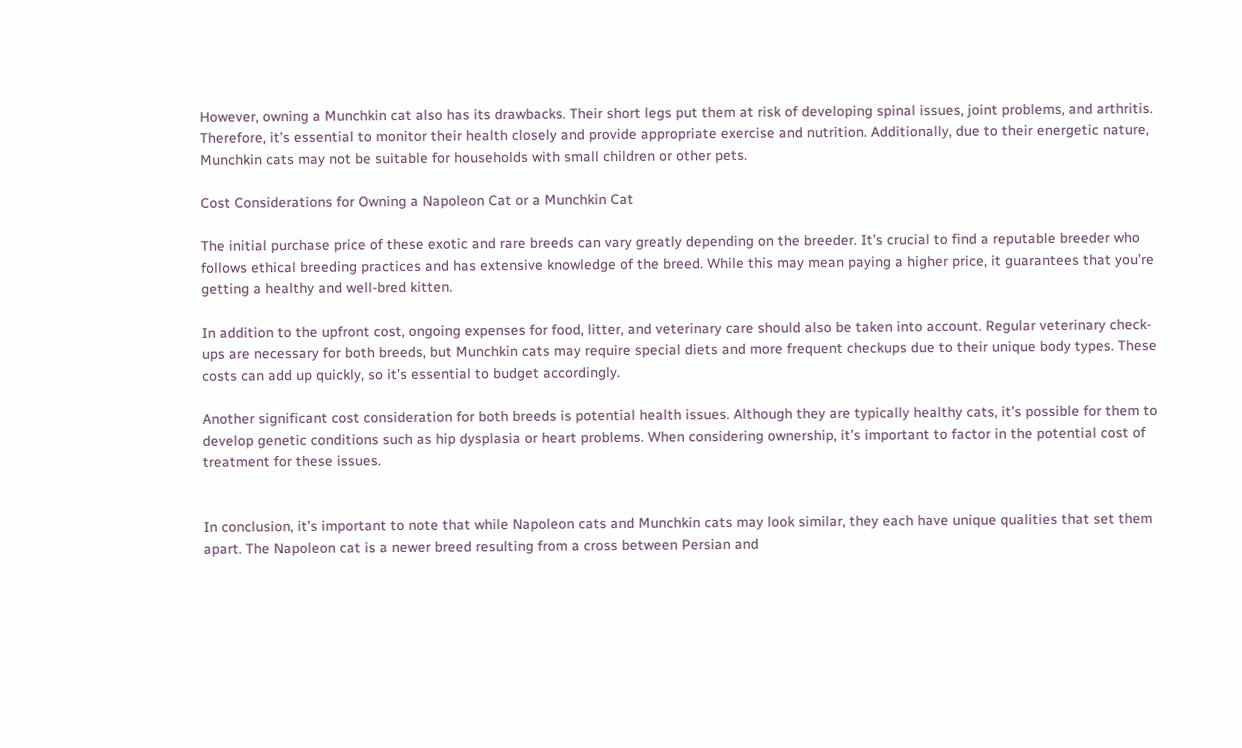However, owning a Munchkin cat also has its drawbacks. Their short legs put them at risk of developing spinal issues, joint problems, and arthritis. Therefore, it’s essential to monitor their health closely and provide appropriate exercise and nutrition. Additionally, due to their energetic nature, Munchkin cats may not be suitable for households with small children or other pets.

Cost Considerations for Owning a Napoleon Cat or a Munchkin Cat

The initial purchase price of these exotic and rare breeds can vary greatly depending on the breeder. It’s crucial to find a reputable breeder who follows ethical breeding practices and has extensive knowledge of the breed. While this may mean paying a higher price, it guarantees that you’re getting a healthy and well-bred kitten.

In addition to the upfront cost, ongoing expenses for food, litter, and veterinary care should also be taken into account. Regular veterinary check-ups are necessary for both breeds, but Munchkin cats may require special diets and more frequent checkups due to their unique body types. These costs can add up quickly, so it’s essential to budget accordingly.

Another significant cost consideration for both breeds is potential health issues. Although they are typically healthy cats, it’s possible for them to develop genetic conditions such as hip dysplasia or heart problems. When considering ownership, it’s important to factor in the potential cost of treatment for these issues.


In conclusion, it’s important to note that while Napoleon cats and Munchkin cats may look similar, they each have unique qualities that set them apart. The Napoleon cat is a newer breed resulting from a cross between Persian and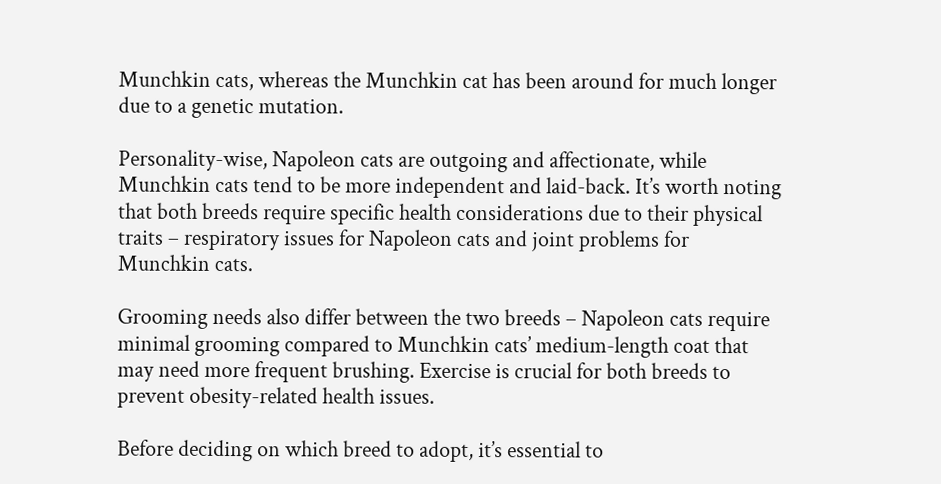Munchkin cats, whereas the Munchkin cat has been around for much longer due to a genetic mutation.

Personality-wise, Napoleon cats are outgoing and affectionate, while Munchkin cats tend to be more independent and laid-back. It’s worth noting that both breeds require specific health considerations due to their physical traits – respiratory issues for Napoleon cats and joint problems for Munchkin cats.

Grooming needs also differ between the two breeds – Napoleon cats require minimal grooming compared to Munchkin cats’ medium-length coat that may need more frequent brushing. Exercise is crucial for both breeds to prevent obesity-related health issues.

Before deciding on which breed to adopt, it’s essential to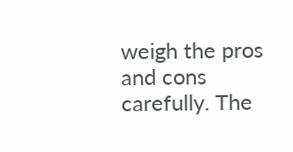weigh the pros and cons carefully. The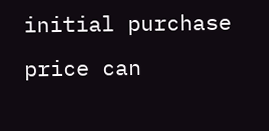initial purchase price can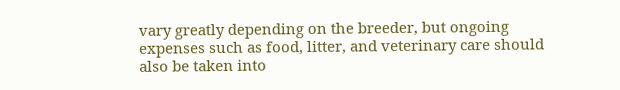vary greatly depending on the breeder, but ongoing expenses such as food, litter, and veterinary care should also be taken into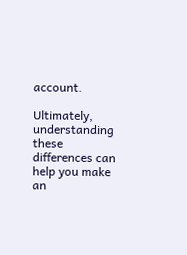account.

Ultimately, understanding these differences can help you make an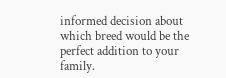informed decision about which breed would be the perfect addition to your family.